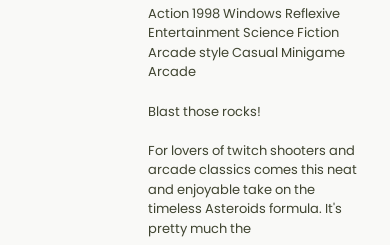Action 1998 Windows Reflexive Entertainment Science Fiction Arcade style Casual Minigame Arcade

Blast those rocks!

For lovers of twitch shooters and arcade classics comes this neat and enjoyable take on the timeless Asteroids formula. It's pretty much the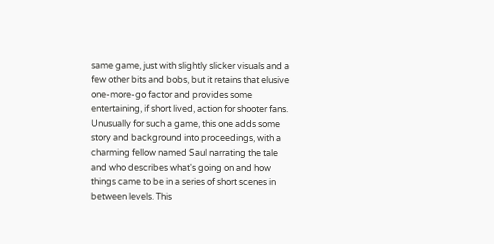same game, just with slightly slicker visuals and a few other bits and bobs, but it retains that elusive one-more-go factor and provides some entertaining, if short lived, action for shooter fans. Unusually for such a game, this one adds some story and background into proceedings, with a charming fellow named Saul narrating the tale and who describes what's going on and how things came to be in a series of short scenes in between levels. This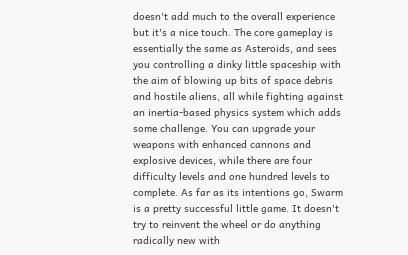doesn't add much to the overall experience but it's a nice touch. The core gameplay is essentially the same as Asteroids, and sees you controlling a dinky little spaceship with the aim of blowing up bits of space debris and hostile aliens, all while fighting against an inertia-based physics system which adds some challenge. You can upgrade your weapons with enhanced cannons and explosive devices, while there are four difficulty levels and one hundred levels to complete. As far as its intentions go, Swarm is a pretty successful little game. It doesn't try to reinvent the wheel or do anything radically new with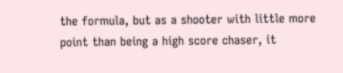the formula, but as a shooter with little more point than being a high score chaser, it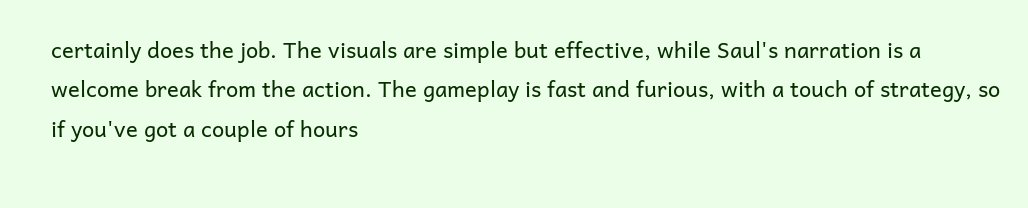certainly does the job. The visuals are simple but effective, while Saul's narration is a welcome break from the action. The gameplay is fast and furious, with a touch of strategy, so if you've got a couple of hours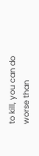to kill, you can do worse than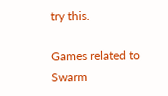try this.

Games related to Swarm